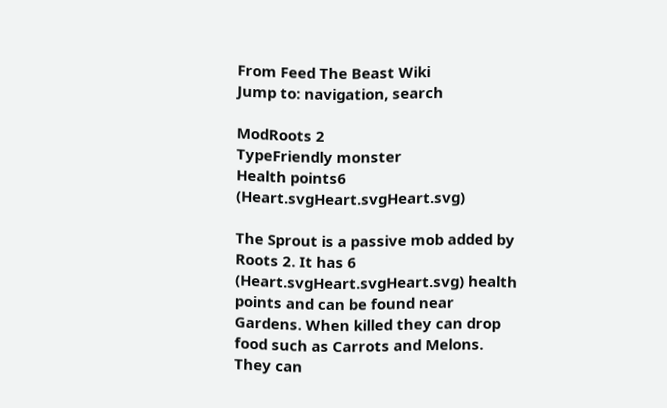From Feed The Beast Wiki
Jump to: navigation, search

ModRoots 2
TypeFriendly monster
Health points6 (Heart.svgHeart.svgHeart.svg)

The Sprout is a passive mob added by Roots 2. It has 6 (Heart.svgHeart.svgHeart.svg) health points and can be found near Gardens. When killed they can drop food such as Carrots and Melons. They can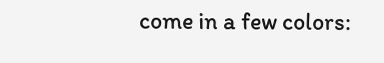come in a few colors: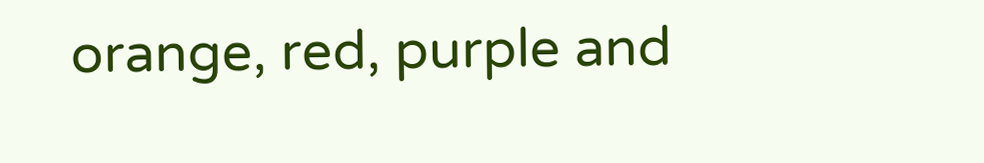orange, red, purple and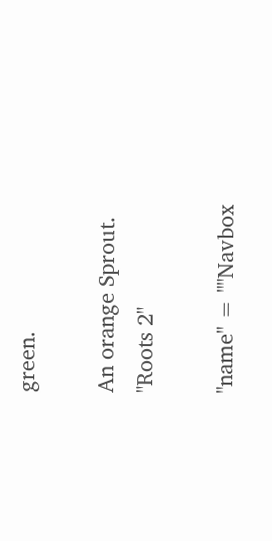green.

An orange Sprout.
"Roots 2"

"name" = ""Navbox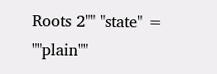Roots 2"" "state" = ""plain""